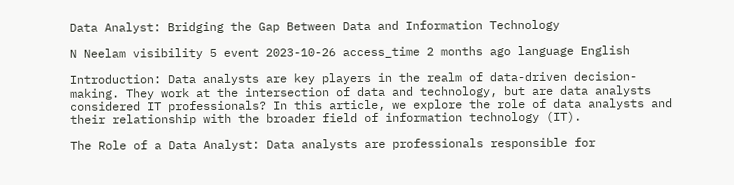Data Analyst: Bridging the Gap Between Data and Information Technology

N Neelam visibility 5 event 2023-10-26 access_time 2 months ago language English

Introduction: Data analysts are key players in the realm of data-driven decision-making. They work at the intersection of data and technology, but are data analysts considered IT professionals? In this article, we explore the role of data analysts and their relationship with the broader field of information technology (IT).

The Role of a Data Analyst: Data analysts are professionals responsible for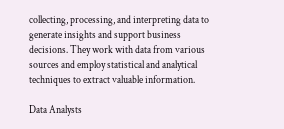collecting, processing, and interpreting data to generate insights and support business decisions. They work with data from various sources and employ statistical and analytical techniques to extract valuable information.

Data Analysts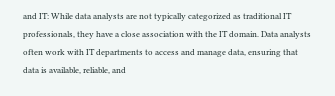and IT: While data analysts are not typically categorized as traditional IT professionals, they have a close association with the IT domain. Data analysts often work with IT departments to access and manage data, ensuring that data is available, reliable, and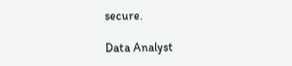secure.

Data Analyst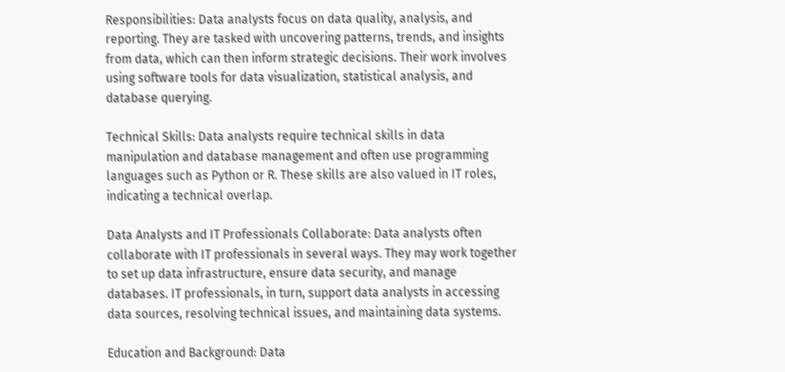Responsibilities: Data analysts focus on data quality, analysis, and reporting. They are tasked with uncovering patterns, trends, and insights from data, which can then inform strategic decisions. Their work involves using software tools for data visualization, statistical analysis, and database querying.

Technical Skills: Data analysts require technical skills in data manipulation and database management and often use programming languages such as Python or R. These skills are also valued in IT roles, indicating a technical overlap.

Data Analysts and IT Professionals Collaborate: Data analysts often collaborate with IT professionals in several ways. They may work together to set up data infrastructure, ensure data security, and manage databases. IT professionals, in turn, support data analysts in accessing data sources, resolving technical issues, and maintaining data systems.

Education and Background: Data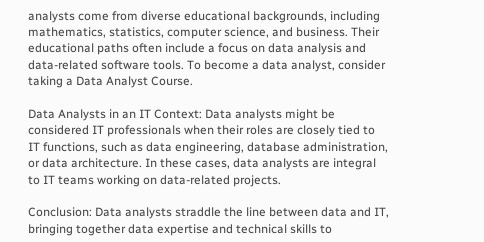analysts come from diverse educational backgrounds, including mathematics, statistics, computer science, and business. Their educational paths often include a focus on data analysis and data-related software tools. To become a data analyst, consider taking a Data Analyst Course.

Data Analysts in an IT Context: Data analysts might be considered IT professionals when their roles are closely tied to IT functions, such as data engineering, database administration, or data architecture. In these cases, data analysts are integral to IT teams working on data-related projects.

Conclusion: Data analysts straddle the line between data and IT, bringing together data expertise and technical skills to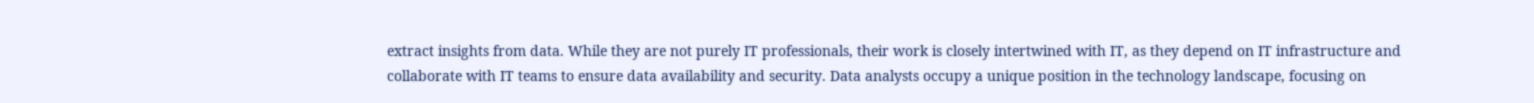extract insights from data. While they are not purely IT professionals, their work is closely intertwined with IT, as they depend on IT infrastructure and collaborate with IT teams to ensure data availability and security. Data analysts occupy a unique position in the technology landscape, focusing on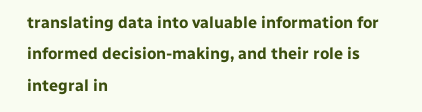translating data into valuable information for informed decision-making, and their role is integral in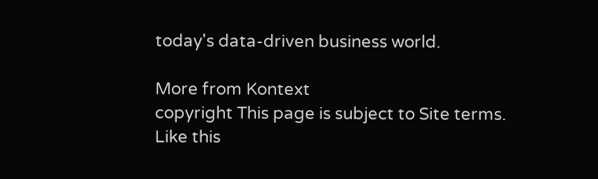today's data-driven business world.

More from Kontext
copyright This page is subject to Site terms.
Like this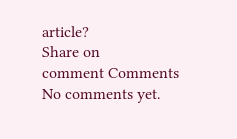article?
Share on
comment Comments
No comments yet.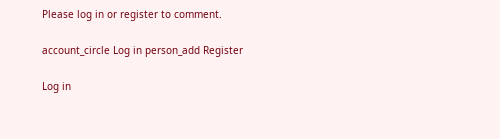Please log in or register to comment.

account_circle Log in person_add Register

Log in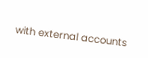with external accounts